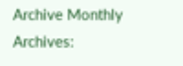Archive Monthly Archives: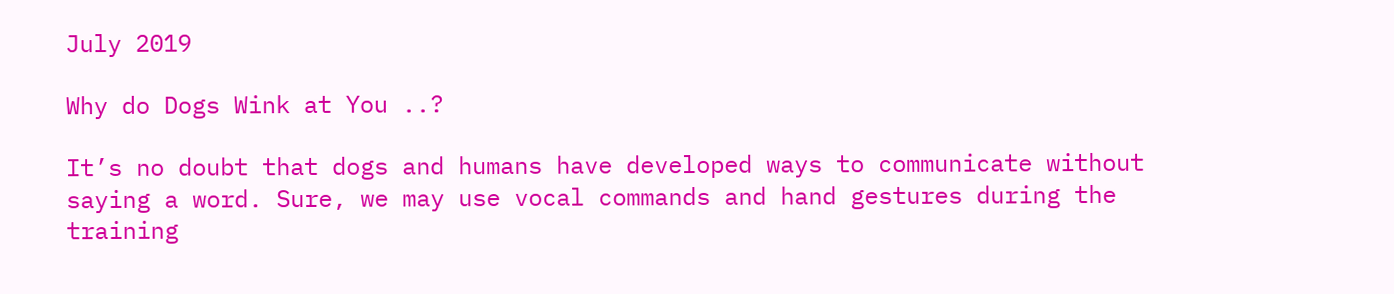July 2019

Why do Dogs Wink at You ..?

It’s no doubt that dogs and humans have developed ways to communicate without saying a word. Sure, we may use vocal commands and hand gestures during the training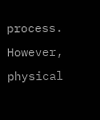process. However, physical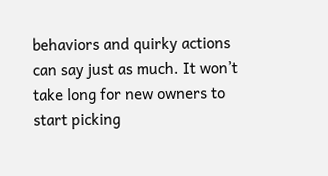behaviors and quirky actions can say just as much. It won’t take long for new owners to start picking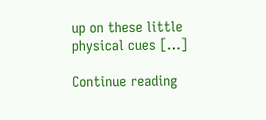up on these little physical cues […]

Continue reading